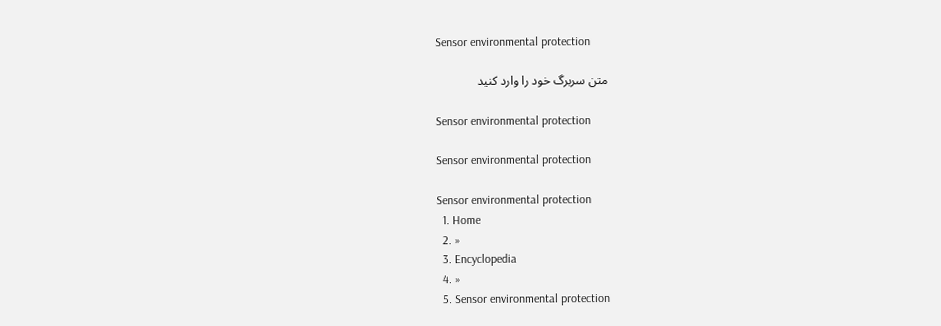Sensor environmental protection

متن سربرگ خود را وارد کنید

Sensor environmental protection

Sensor environmental protection

Sensor environmental protection
  1. Home
  2. »
  3. Encyclopedia
  4. »
  5. Sensor environmental protection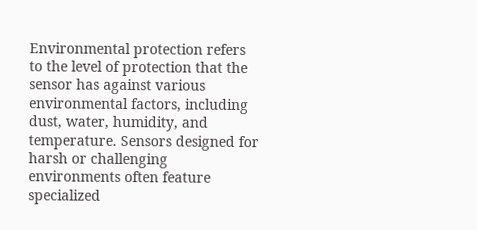Environmental protection refers to the level of protection that the sensor has against various environmental factors, including dust, water, humidity, and temperature. Sensors designed for harsh or challenging environments often feature specialized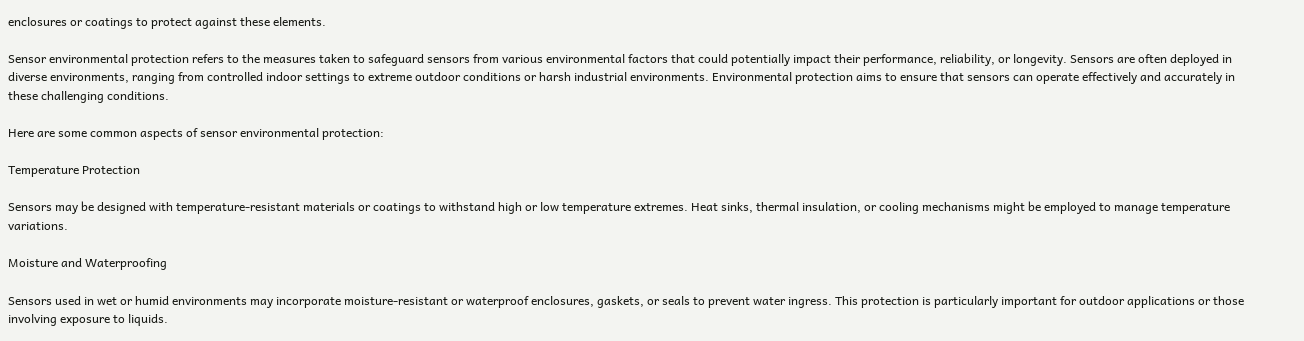enclosures or coatings to protect against these elements.

Sensor environmental protection refers to the measures taken to safeguard sensors from various environmental factors that could potentially impact their performance, reliability, or longevity. Sensors are often deployed in diverse environments, ranging from controlled indoor settings to extreme outdoor conditions or harsh industrial environments. Environmental protection aims to ensure that sensors can operate effectively and accurately in these challenging conditions.

Here are some common aspects of sensor environmental protection:

Temperature Protection

Sensors may be designed with temperature-resistant materials or coatings to withstand high or low temperature extremes. Heat sinks, thermal insulation, or cooling mechanisms might be employed to manage temperature variations.

Moisture and Waterproofing

Sensors used in wet or humid environments may incorporate moisture-resistant or waterproof enclosures, gaskets, or seals to prevent water ingress. This protection is particularly important for outdoor applications or those involving exposure to liquids.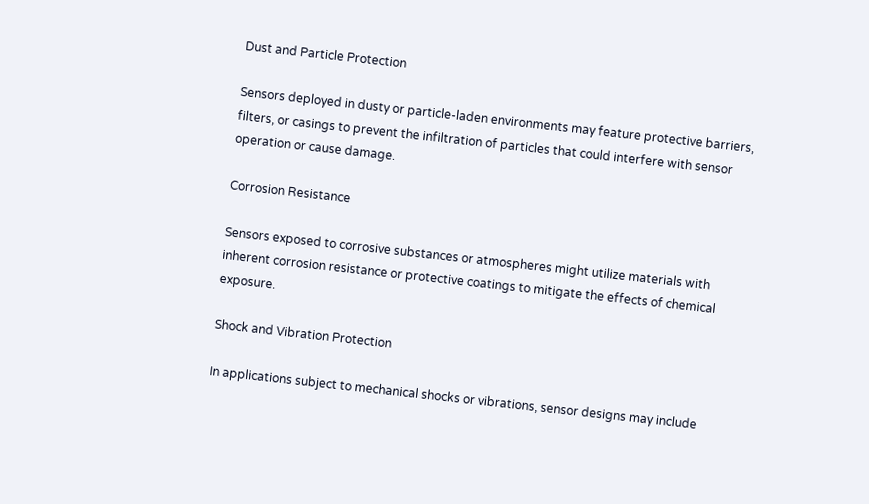Dust and Particle Protection

Sensors deployed in dusty or particle-laden environments may feature protective barriers, filters, or casings to prevent the infiltration of particles that could interfere with sensor operation or cause damage.

Corrosion Resistance

Sensors exposed to corrosive substances or atmospheres might utilize materials with inherent corrosion resistance or protective coatings to mitigate the effects of chemical exposure.

Shock and Vibration Protection

In applications subject to mechanical shocks or vibrations, sensor designs may include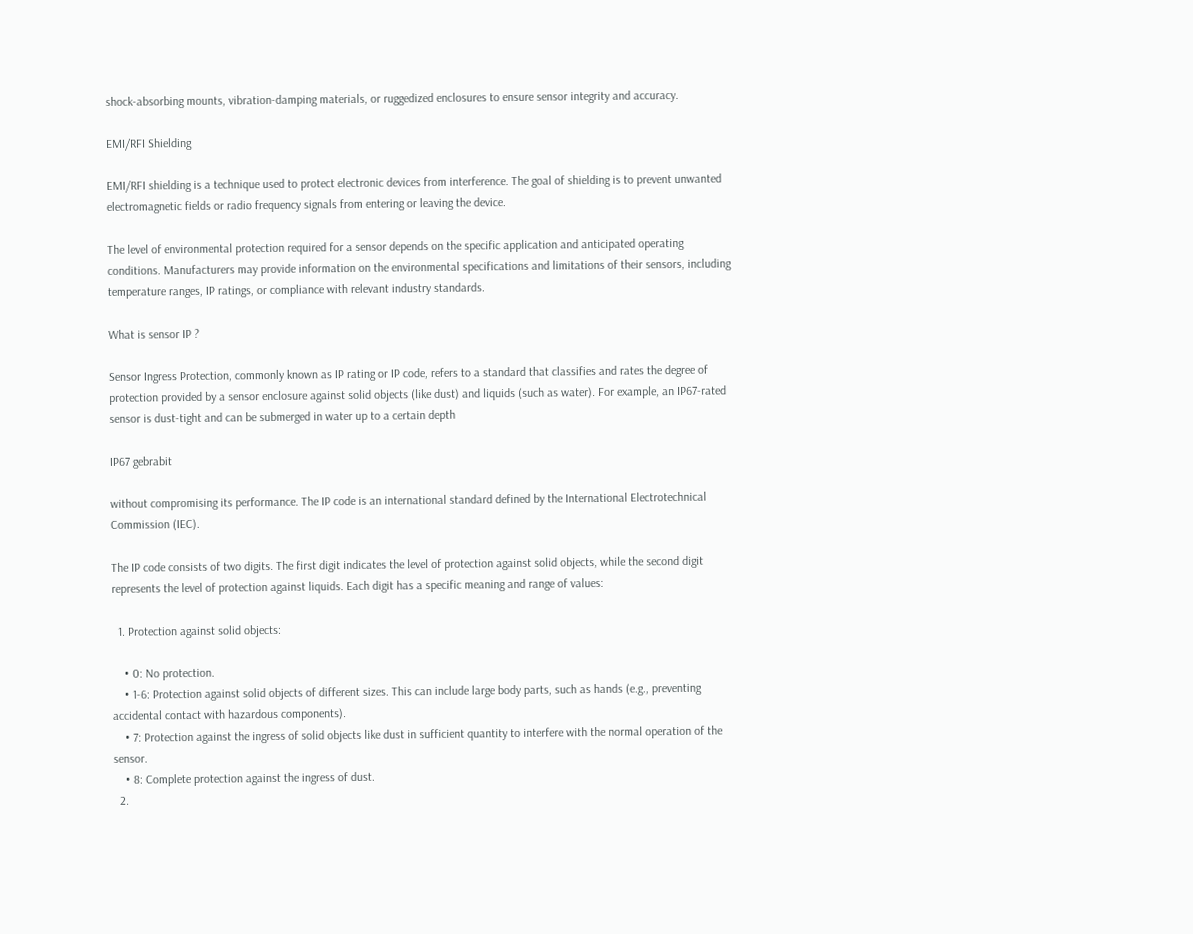shock-absorbing mounts, vibration-damping materials, or ruggedized enclosures to ensure sensor integrity and accuracy.

EMI/RFI Shielding

EMI/RFI shielding is a technique used to protect electronic devices from interference. The goal of shielding is to prevent unwanted electromagnetic fields or radio frequency signals from entering or leaving the device.

The level of environmental protection required for a sensor depends on the specific application and anticipated operating conditions. Manufacturers may provide information on the environmental specifications and limitations of their sensors, including temperature ranges, IP ratings, or compliance with relevant industry standards.

What is sensor IP ?

Sensor Ingress Protection, commonly known as IP rating or IP code, refers to a standard that classifies and rates the degree of protection provided by a sensor enclosure against solid objects (like dust) and liquids (such as water). For example, an IP67-rated sensor is dust-tight and can be submerged in water up to a certain depth

IP67 gebrabit

without compromising its performance. The IP code is an international standard defined by the International Electrotechnical Commission (IEC).

The IP code consists of two digits. The first digit indicates the level of protection against solid objects, while the second digit represents the level of protection against liquids. Each digit has a specific meaning and range of values:

  1. Protection against solid objects:

    • 0: No protection.
    • 1-6: Protection against solid objects of different sizes. This can include large body parts, such as hands (e.g., preventing accidental contact with hazardous components).
    • 7: Protection against the ingress of solid objects like dust in sufficient quantity to interfere with the normal operation of the sensor.
    • 8: Complete protection against the ingress of dust.
  2.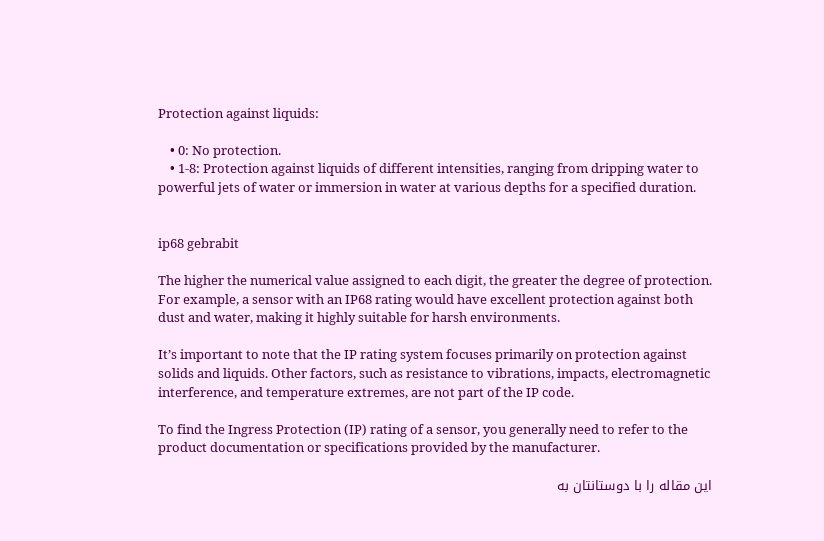Protection against liquids:

    • 0: No protection.
    • 1-8: Protection against liquids of different intensities, ranging from dripping water to powerful jets of water or immersion in water at various depths for a specified duration.


ip68 gebrabit

The higher the numerical value assigned to each digit, the greater the degree of protection. For example, a sensor with an IP68 rating would have excellent protection against both dust and water, making it highly suitable for harsh environments.

It’s important to note that the IP rating system focuses primarily on protection against solids and liquids. Other factors, such as resistance to vibrations, impacts, electromagnetic interference, and temperature extremes, are not part of the IP code.

To find the Ingress Protection (IP) rating of a sensor, you generally need to refer to the product documentation or specifications provided by the manufacturer.

این مقاله را با دوستانتان به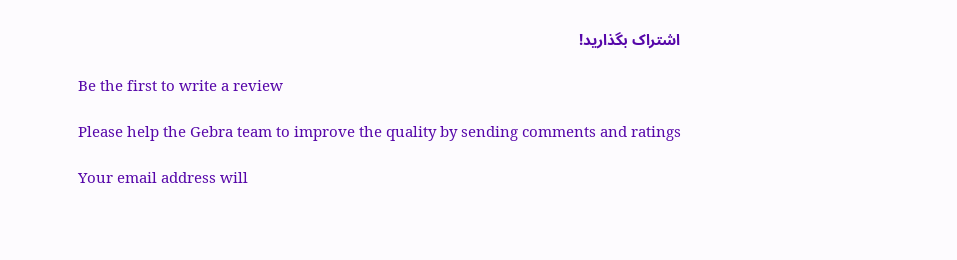اشتراک بگذارید!

Be the first to write a review

Please help the Gebra team to improve the quality by sending comments and ratings

Your email address will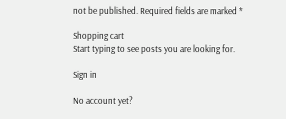not be published. Required fields are marked *

Shopping cart
Start typing to see posts you are looking for.

Sign in

No account yet?